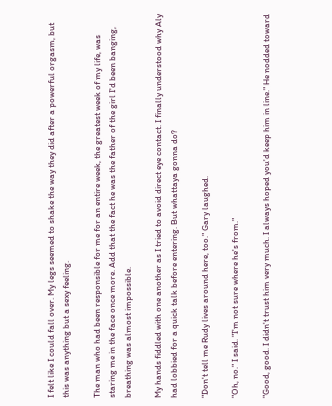I felt like I could fall over. My legs seemed to shake the way they did after a powerful orgasm, but this was anything but a sexy feeling.

The man who had been responsible for me for an entire week, the greatest week of my life, was staring me in the face once more. Add that the fact he was the father of the girl I'd been banging, breathing was almost impossible.

My hands fiddled with one another as I tried to avoid direct eye contact. I finally understood why Aly had lobbied for a quick talk before entering. But whattaya gonna do?

"Don't tell me Rudy lives around here, too." Gary laughed.

"Oh, no." I said. "I'm not sure where he's from."

"Good, good. I didn't trust him very much. I always hoped you'd keep him in line." He nodded toward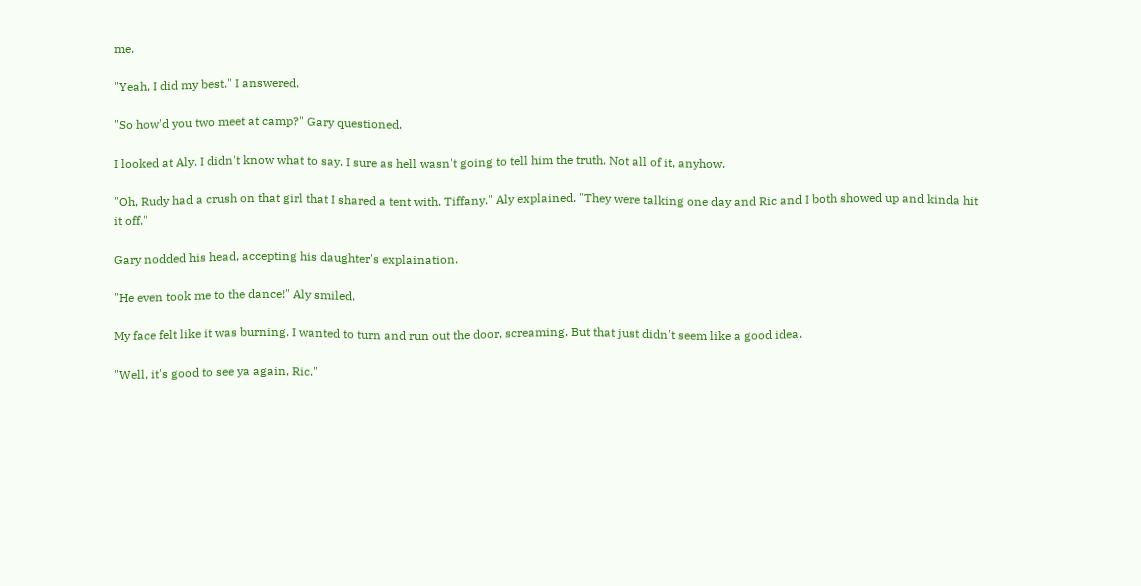me.

"Yeah, I did my best." I answered.

"So how'd you two meet at camp?" Gary questioned.

I looked at Aly. I didn't know what to say. I sure as hell wasn't going to tell him the truth. Not all of it, anyhow.

"Oh, Rudy had a crush on that girl that I shared a tent with. Tiffany." Aly explained. "They were talking one day and Ric and I both showed up and kinda hit it off."

Gary nodded his head, accepting his daughter's explaination.

"He even took me to the dance!" Aly smiled.

My face felt like it was burning. I wanted to turn and run out the door, screaming. But that just didn't seem like a good idea.

"Well, it's good to see ya again, Ric."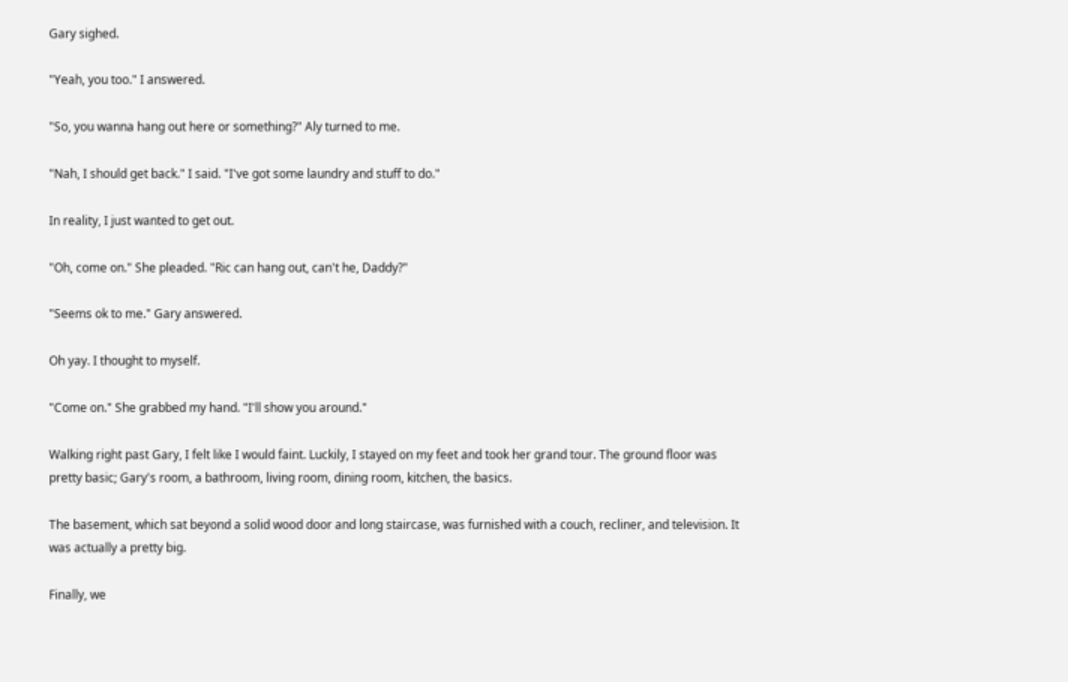Gary sighed.

"Yeah, you too." I answered.

"So, you wanna hang out here or something?" Aly turned to me.

"Nah, I should get back." I said. "I've got some laundry and stuff to do."

In reality, I just wanted to get out.

"Oh, come on." She pleaded. "Ric can hang out, can't he, Daddy?"

"Seems ok to me." Gary answered.

Oh yay. I thought to myself.

"Come on." She grabbed my hand. "I'll show you around."

Walking right past Gary, I felt like I would faint. Luckily, I stayed on my feet and took her grand tour. The ground floor was pretty basic; Gary's room, a bathroom, living room, dining room, kitchen, the basics.

The basement, which sat beyond a solid wood door and long staircase, was furnished with a couch, recliner, and television. It was actually a pretty big.

Finally, we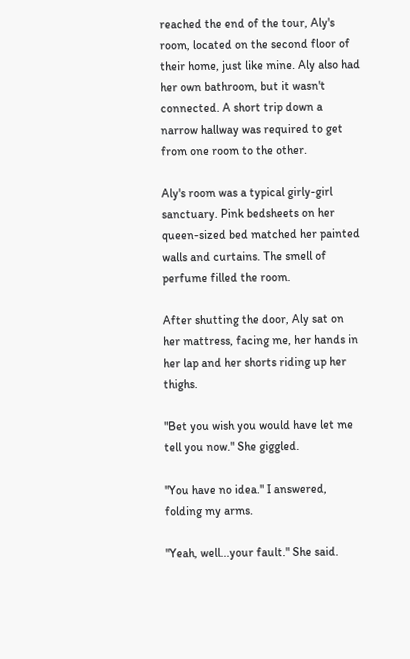reached the end of the tour, Aly's room, located on the second floor of their home, just like mine. Aly also had her own bathroom, but it wasn't connected. A short trip down a narrow hallway was required to get from one room to the other.

Aly's room was a typical girly-girl sanctuary. Pink bedsheets on her queen-sized bed matched her painted walls and curtains. The smell of perfume filled the room.

After shutting the door, Aly sat on her mattress, facing me, her hands in her lap and her shorts riding up her thighs.

"Bet you wish you would have let me tell you now." She giggled.

"You have no idea." I answered, folding my arms.

"Yeah, well...your fault." She said.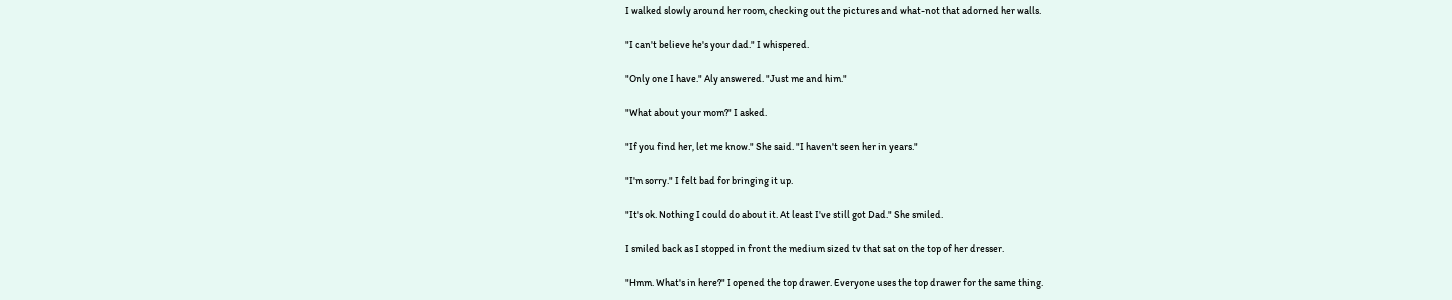I walked slowly around her room, checking out the pictures and what-not that adorned her walls.

"I can't believe he's your dad." I whispered.

"Only one I have." Aly answered. "Just me and him."

"What about your mom?" I asked.

"If you find her, let me know." She said. "I haven't seen her in years."

"I'm sorry." I felt bad for bringing it up.

"It's ok. Nothing I could do about it. At least I've still got Dad." She smiled.

I smiled back as I stopped in front the medium sized tv that sat on the top of her dresser.

"Hmm. What's in here?" I opened the top drawer. Everyone uses the top drawer for the same thing.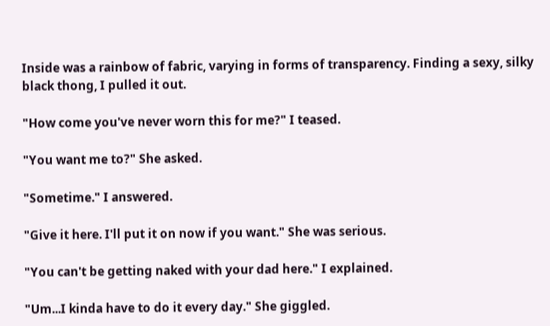Inside was a rainbow of fabric, varying in forms of transparency. Finding a sexy, silky black thong, I pulled it out.

"How come you've never worn this for me?" I teased.

"You want me to?" She asked.

"Sometime." I answered.

"Give it here. I'll put it on now if you want." She was serious.

"You can't be getting naked with your dad here." I explained.

"Um...I kinda have to do it every day." She giggled.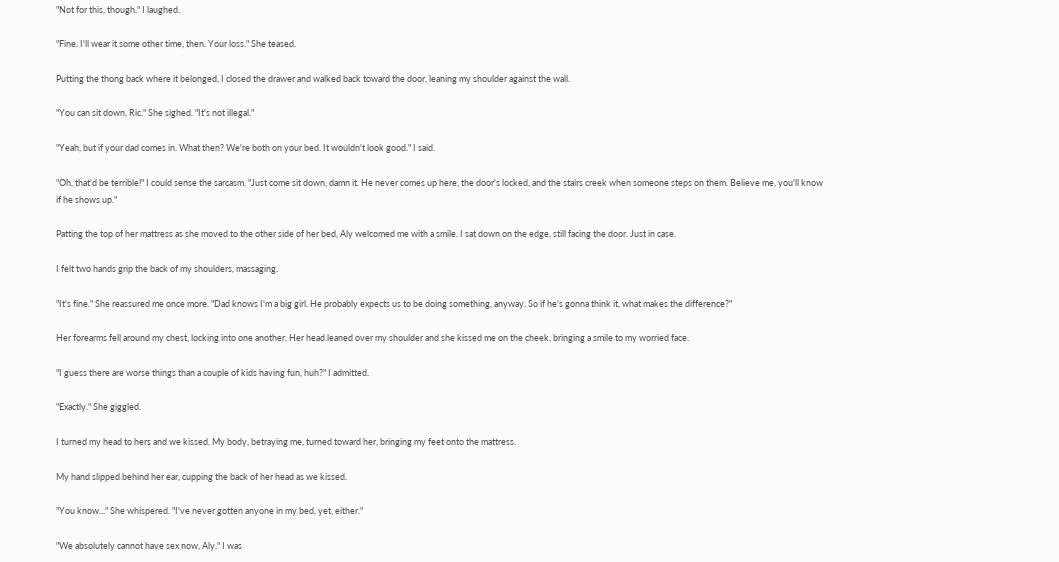"Not for this, though." I laughed.

"Fine. I'll wear it some other time, then. Your loss." She teased.

Putting the thong back where it belonged, I closed the drawer and walked back toward the door, leaning my shoulder against the wall.

"You can sit down, Ric." She sighed. "It's not illegal."

"Yeah, but if your dad comes in. What then? We're both on your bed. It wouldn't look good." I said.

"Oh, that'd be terrible!" I could sense the sarcasm. "Just come sit down, damn it. He never comes up here, the door's locked, and the stairs creek when someone steps on them. Believe me, you'll know if he shows up."

Patting the top of her mattress as she moved to the other side of her bed, Aly welcomed me with a smile. I sat down on the edge, still facing the door. Just in case.

I felt two hands grip the back of my shoulders, massaging.

"It's fine." She reassured me once more. "Dad knows I'm a big girl. He probably expects us to be doing something, anyway. So if he's gonna think it, what makes the difference?"

Her forearms fell around my chest, locking into one another. Her head leaned over my shoulder and she kissed me on the cheek, bringing a smile to my worried face.

"I guess there are worse things than a couple of kids having fun, huh?" I admitted.

"Exactly." She giggled.

I turned my head to hers and we kissed. My body, betraying me, turned toward her, bringing my feet onto the mattress.

My hand slipped behind her ear, cupping the back of her head as we kissed.

"You know..." She whispered. "I've never gotten anyone in my bed, yet, either."

"We absolutely cannot have sex now, Aly." I was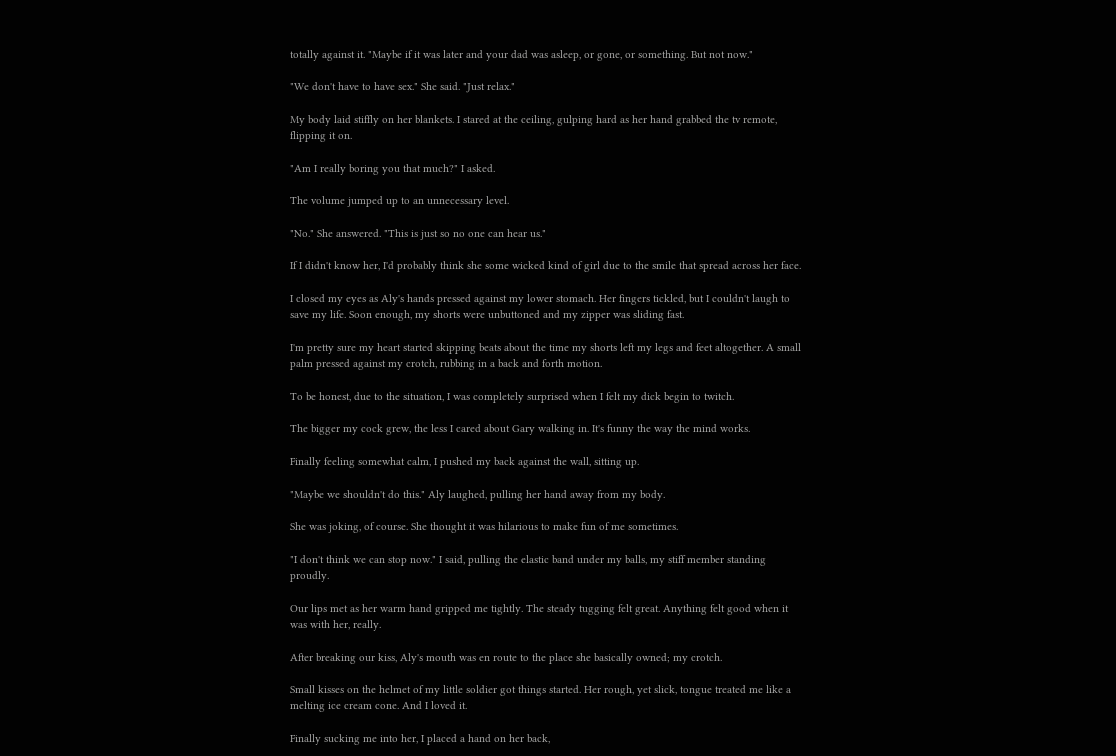totally against it. "Maybe if it was later and your dad was asleep, or gone, or something. But not now."

"We don't have to have sex." She said. "Just relax."

My body laid stiffly on her blankets. I stared at the ceiling, gulping hard as her hand grabbed the tv remote, flipping it on.

"Am I really boring you that much?" I asked.

The volume jumped up to an unnecessary level.

"No." She answered. "This is just so no one can hear us."

If I didn't know her, I'd probably think she some wicked kind of girl due to the smile that spread across her face.

I closed my eyes as Aly's hands pressed against my lower stomach. Her fingers tickled, but I couldn't laugh to save my life. Soon enough, my shorts were unbuttoned and my zipper was sliding fast.

I'm pretty sure my heart started skipping beats about the time my shorts left my legs and feet altogether. A small palm pressed against my crotch, rubbing in a back and forth motion.

To be honest, due to the situation, I was completely surprised when I felt my dick begin to twitch.

The bigger my cock grew, the less I cared about Gary walking in. It's funny the way the mind works.

Finally feeling somewhat calm, I pushed my back against the wall, sitting up.

"Maybe we shouldn't do this." Aly laughed, pulling her hand away from my body.

She was joking, of course. She thought it was hilarious to make fun of me sometimes.

"I don't think we can stop now." I said, pulling the elastic band under my balls, my stiff member standing proudly.

Our lips met as her warm hand gripped me tightly. The steady tugging felt great. Anything felt good when it was with her, really.

After breaking our kiss, Aly's mouth was en route to the place she basically owned; my crotch.

Small kisses on the helmet of my little soldier got things started. Her rough, yet slick, tongue treated me like a melting ice cream cone. And I loved it.

Finally sucking me into her, I placed a hand on her back,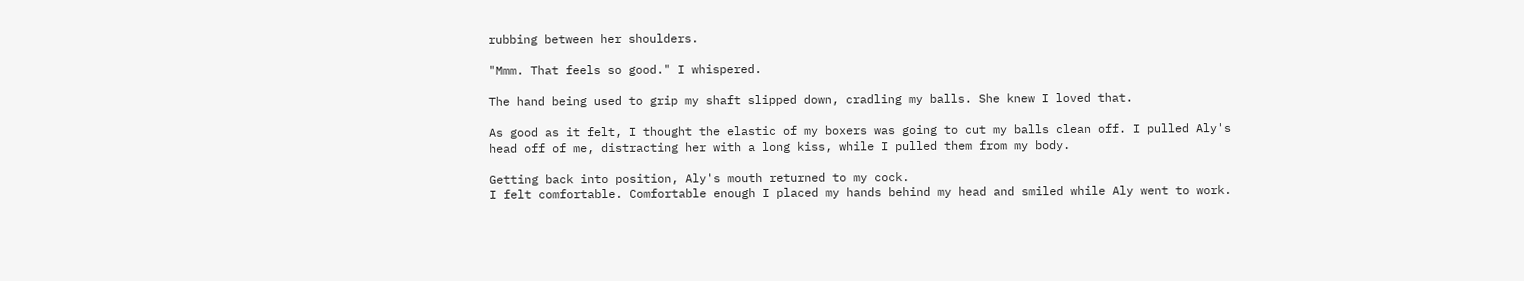rubbing between her shoulders.

"Mmm. That feels so good." I whispered.

The hand being used to grip my shaft slipped down, cradling my balls. She knew I loved that.

As good as it felt, I thought the elastic of my boxers was going to cut my balls clean off. I pulled Aly's head off of me, distracting her with a long kiss, while I pulled them from my body.

Getting back into position, Aly's mouth returned to my cock.
I felt comfortable. Comfortable enough I placed my hands behind my head and smiled while Aly went to work.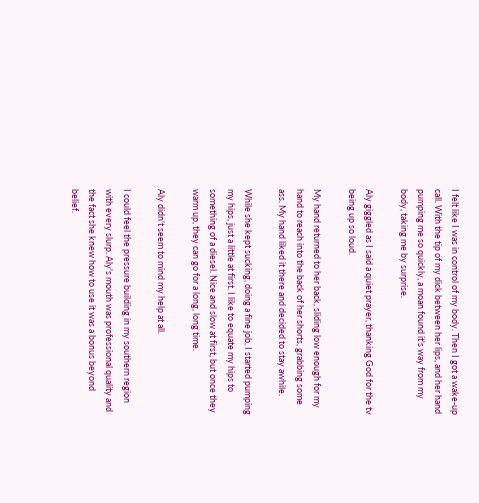I felt like I was in control of my body. Then I got a wake-up call. With the tip of my dick between her lips, and her hand pumping me so quickly, a moan found it's way from my body, taking me by surprise.

Aly giggled as I said a quiet prayer, thanking God for the tv being up so loud.

My hand returned to her back, sliding low enough for my hand to reach into the back of her shorts, grabbing some ass. My hand liked it there and decided to stay awhile.

While she kept sucking, doing a fine job, I started pumping my hips, just a little at first. I like to equate my hips to something of a diesel. Nice and slow at first, but once they warm up, they can go for a long, long time.

Aly didn't seem to mind my help at all.

I could feel the pressure building in my southern region with every slurp. Aly's mouth was professional quality and the fact she knew how to use it was a bonus beyond belief.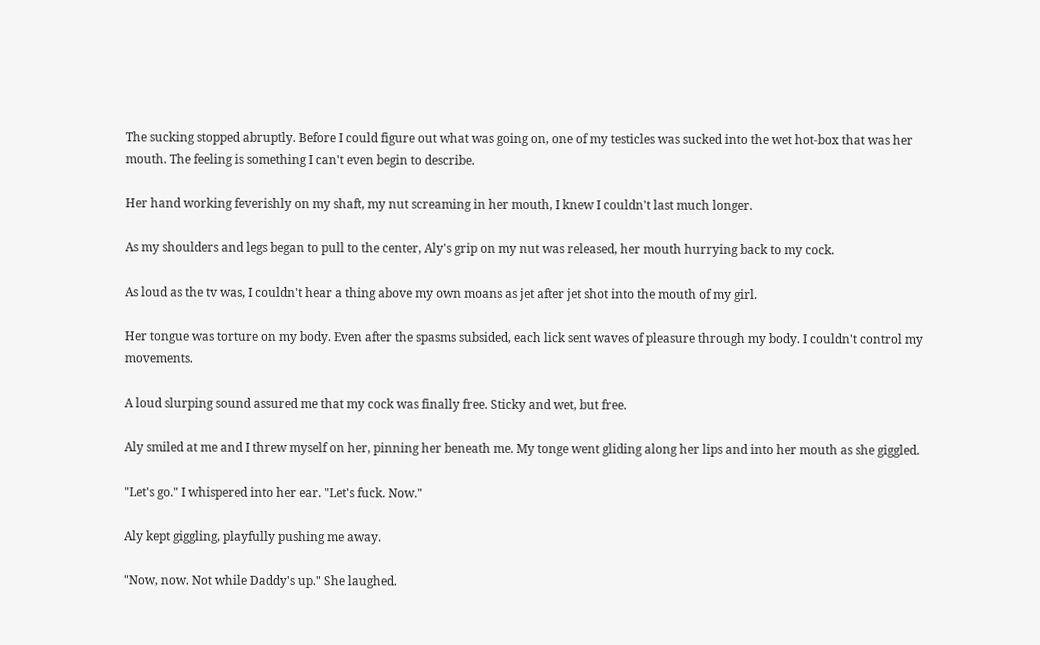The sucking stopped abruptly. Before I could figure out what was going on, one of my testicles was sucked into the wet hot-box that was her mouth. The feeling is something I can't even begin to describe.

Her hand working feverishly on my shaft, my nut screaming in her mouth, I knew I couldn't last much longer.

As my shoulders and legs began to pull to the center, Aly's grip on my nut was released, her mouth hurrying back to my cock.

As loud as the tv was, I couldn't hear a thing above my own moans as jet after jet shot into the mouth of my girl.

Her tongue was torture on my body. Even after the spasms subsided, each lick sent waves of pleasure through my body. I couldn't control my movements.

A loud slurping sound assured me that my cock was finally free. Sticky and wet, but free.

Aly smiled at me and I threw myself on her, pinning her beneath me. My tonge went gliding along her lips and into her mouth as she giggled.

"Let's go." I whispered into her ear. "Let's fuck. Now."

Aly kept giggling, playfully pushing me away.

"Now, now. Not while Daddy's up." She laughed.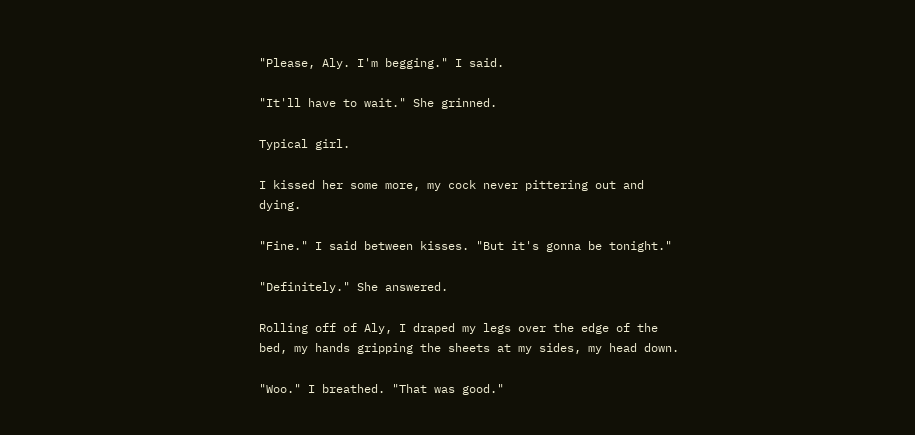"Please, Aly. I'm begging." I said.

"It'll have to wait." She grinned.

Typical girl.

I kissed her some more, my cock never pittering out and dying.

"Fine." I said between kisses. "But it's gonna be tonight."

"Definitely." She answered.

Rolling off of Aly, I draped my legs over the edge of the bed, my hands gripping the sheets at my sides, my head down.

"Woo." I breathed. "That was good."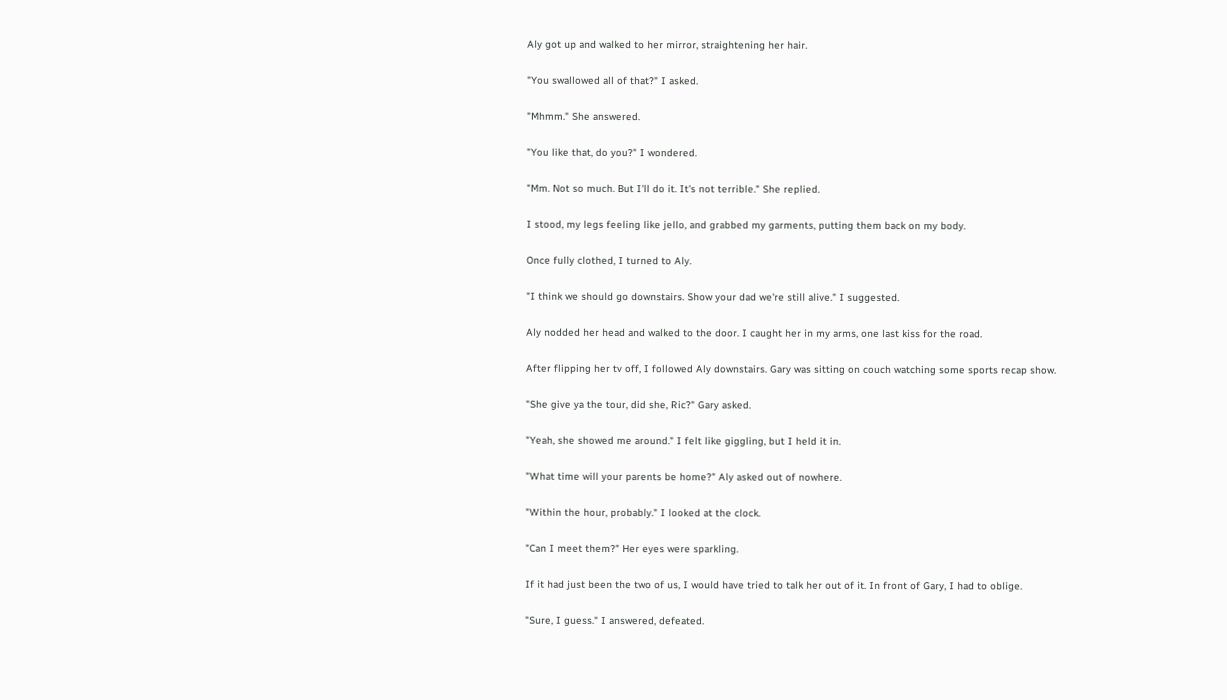Aly got up and walked to her mirror, straightening her hair.

"You swallowed all of that?" I asked.

"Mhmm." She answered.

"You like that, do you?" I wondered.

"Mm. Not so much. But I'll do it. It's not terrible." She replied.

I stood, my legs feeling like jello, and grabbed my garments, putting them back on my body.

Once fully clothed, I turned to Aly.

"I think we should go downstairs. Show your dad we're still alive." I suggested.

Aly nodded her head and walked to the door. I caught her in my arms, one last kiss for the road.

After flipping her tv off, I followed Aly downstairs. Gary was sitting on couch watching some sports recap show.

"She give ya the tour, did she, Ric?" Gary asked.

"Yeah, she showed me around." I felt like giggling, but I held it in.

"What time will your parents be home?" Aly asked out of nowhere.

"Within the hour, probably." I looked at the clock.

"Can I meet them?" Her eyes were sparkling.

If it had just been the two of us, I would have tried to talk her out of it. In front of Gary, I had to oblige.

"Sure, I guess." I answered, defeated.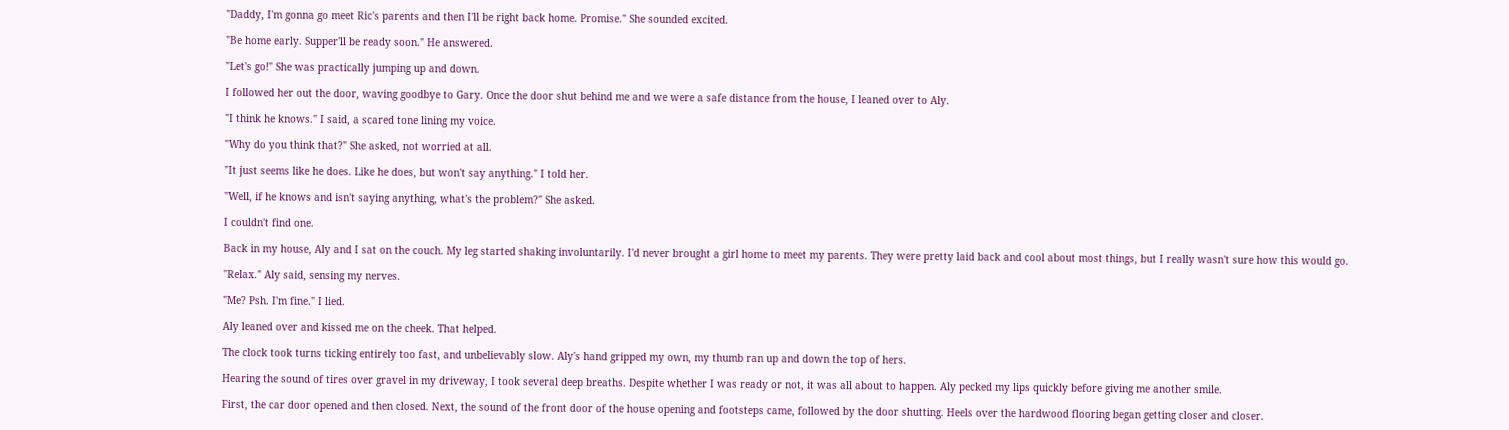"Daddy, I'm gonna go meet Ric's parents and then I'll be right back home. Promise." She sounded excited.

"Be home early. Supper'll be ready soon." He answered.

"Let's go!" She was practically jumping up and down.

I followed her out the door, waving goodbye to Gary. Once the door shut behind me and we were a safe distance from the house, I leaned over to Aly.

"I think he knows." I said, a scared tone lining my voice.

"Why do you think that?" She asked, not worried at all.

"It just seems like he does. Like he does, but won't say anything." I told her.

"Well, if he knows and isn't saying anything, what's the problem?" She asked.

I couldn't find one.

Back in my house, Aly and I sat on the couch. My leg started shaking involuntarily. I'd never brought a girl home to meet my parents. They were pretty laid back and cool about most things, but I really wasn't sure how this would go.

"Relax." Aly said, sensing my nerves.

"Me? Psh. I'm fine." I lied.

Aly leaned over and kissed me on the cheek. That helped.

The clock took turns ticking entirely too fast, and unbelievably slow. Aly's hand gripped my own, my thumb ran up and down the top of hers.

Hearing the sound of tires over gravel in my driveway, I took several deep breaths. Despite whether I was ready or not, it was all about to happen. Aly pecked my lips quickly before giving me another smile.

First, the car door opened and then closed. Next, the sound of the front door of the house opening and footsteps came, followed by the door shutting. Heels over the hardwood flooring began getting closer and closer.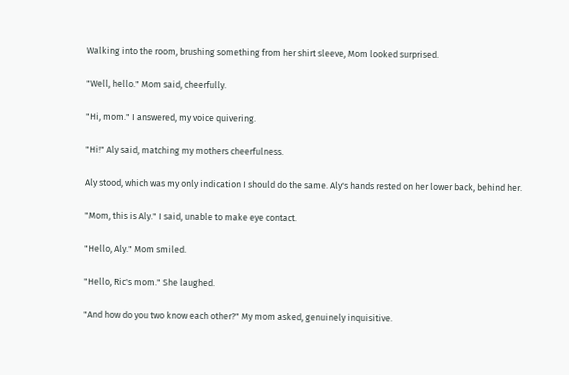Walking into the room, brushing something from her shirt sleeve, Mom looked surprised.

"Well, hello." Mom said, cheerfully.

"Hi, mom." I answered, my voice quivering.

"Hi!" Aly said, matching my mothers cheerfulness.

Aly stood, which was my only indication I should do the same. Aly's hands rested on her lower back, behind her.

"Mom, this is Aly." I said, unable to make eye contact.

"Hello, Aly." Mom smiled.

"Hello, Ric's mom." She laughed.

"And how do you two know each other?" My mom asked, genuinely inquisitive.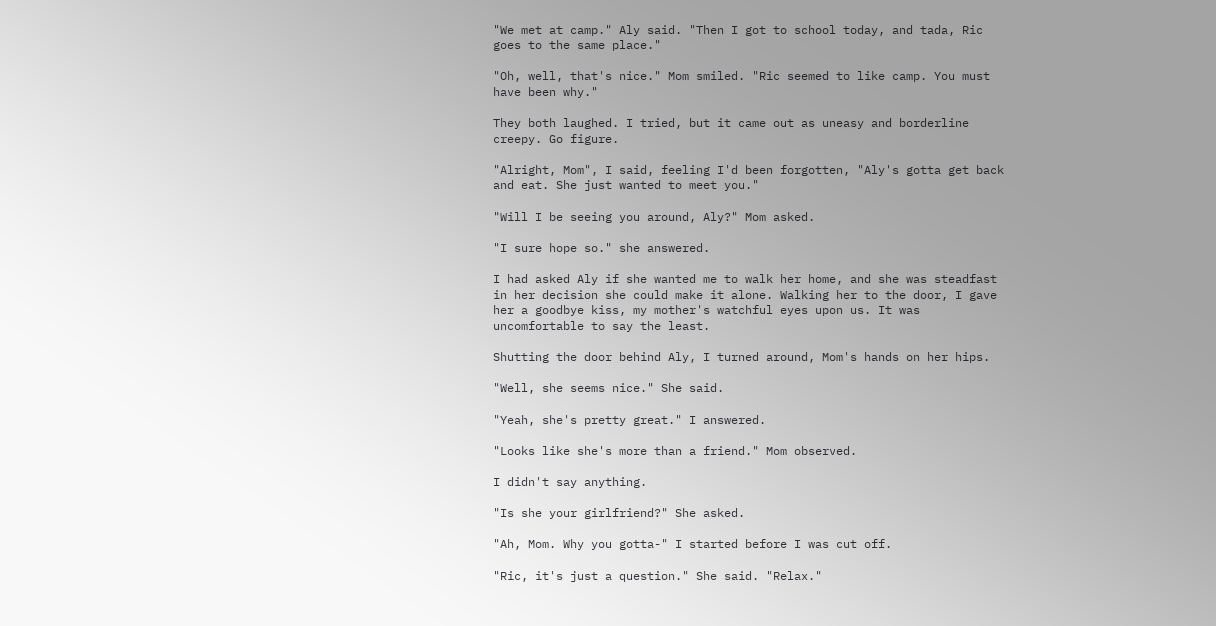"We met at camp." Aly said. "Then I got to school today, and tada, Ric goes to the same place."

"Oh, well, that's nice." Mom smiled. "Ric seemed to like camp. You must have been why."

They both laughed. I tried, but it came out as uneasy and borderline creepy. Go figure.

"Alright, Mom", I said, feeling I'd been forgotten, "Aly's gotta get back and eat. She just wanted to meet you."

"Will I be seeing you around, Aly?" Mom asked.

"I sure hope so." she answered.

I had asked Aly if she wanted me to walk her home, and she was steadfast in her decision she could make it alone. Walking her to the door, I gave her a goodbye kiss, my mother's watchful eyes upon us. It was uncomfortable to say the least.

Shutting the door behind Aly, I turned around, Mom's hands on her hips.

"Well, she seems nice." She said.

"Yeah, she's pretty great." I answered.

"Looks like she's more than a friend." Mom observed.

I didn't say anything.

"Is she your girlfriend?" She asked.

"Ah, Mom. Why you gotta-" I started before I was cut off.

"Ric, it's just a question." She said. "Relax."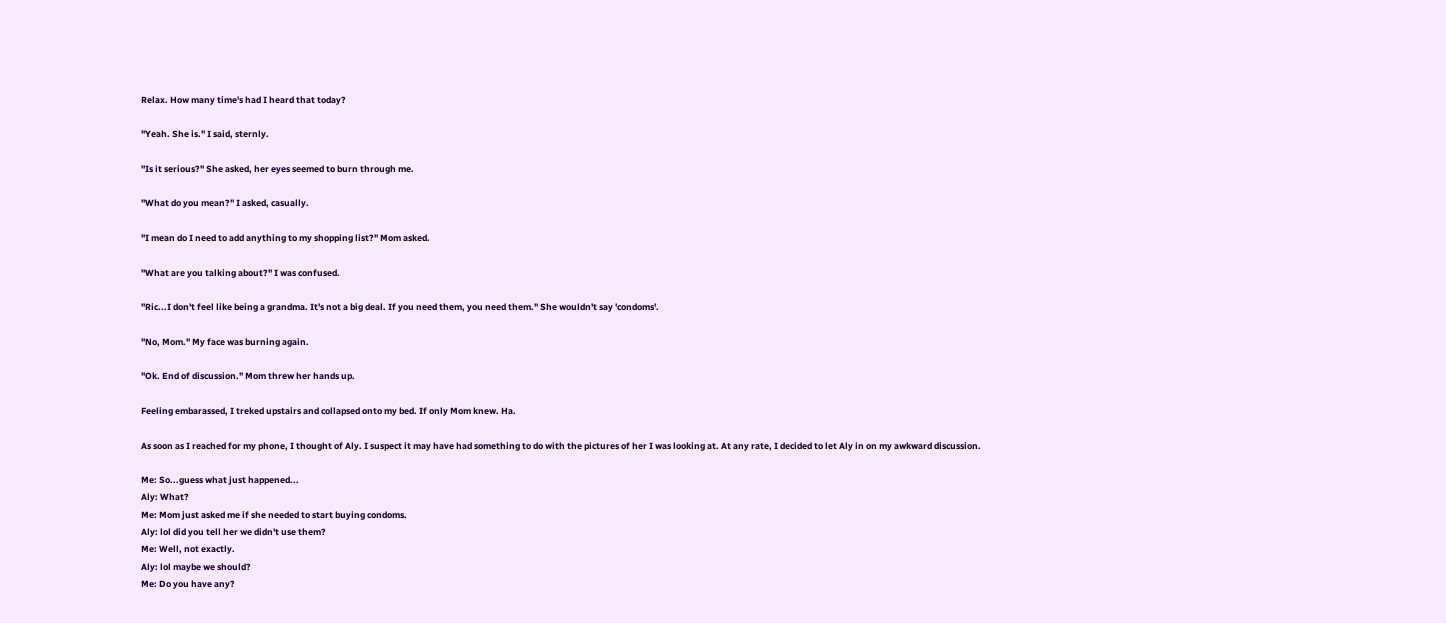Relax. How many time's had I heard that today?

"Yeah. She is." I said, sternly.

"Is it serious?" She asked, her eyes seemed to burn through me.

"What do you mean?" I asked, casually.

"I mean do I need to add anything to my shopping list?" Mom asked.

"What are you talking about?" I was confused.

"Ric...I don't feel like being a grandma. It's not a big deal. If you need them, you need them." She wouldn't say 'condoms'.

"No, Mom." My face was burning again.

"Ok. End of discussion." Mom threw her hands up.

Feeling embarassed, I treked upstairs and collapsed onto my bed. If only Mom knew. Ha.

As soon as I reached for my phone, I thought of Aly. I suspect it may have had something to do with the pictures of her I was looking at. At any rate, I decided to let Aly in on my awkward discussion.

Me: So...guess what just happened...
Aly: What?
Me: Mom just asked me if she needed to start buying condoms.
Aly: lol did you tell her we didn't use them?
Me: Well, not exactly.
Aly: lol maybe we should?
Me: Do you have any?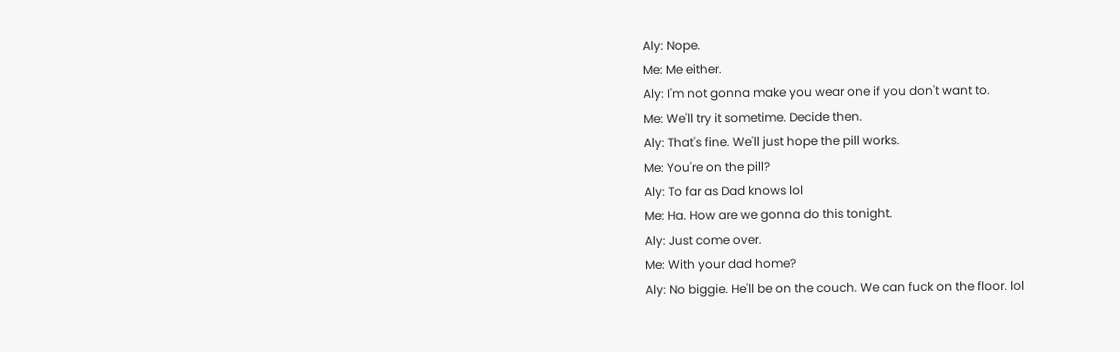Aly: Nope.
Me: Me either.
Aly: I'm not gonna make you wear one if you don't want to.
Me: We'll try it sometime. Decide then.
Aly: That's fine. We'll just hope the pill works.
Me: You're on the pill?
Aly: To far as Dad knows lol
Me: Ha. How are we gonna do this tonight.
Aly: Just come over.
Me: With your dad home?
Aly: No biggie. He'll be on the couch. We can fuck on the floor. lol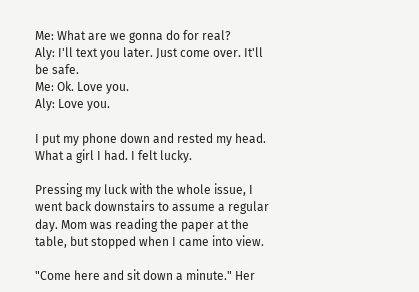Me: What are we gonna do for real?
Aly: I'll text you later. Just come over. It'll be safe.
Me: Ok. Love you.
Aly: Love you.

I put my phone down and rested my head. What a girl I had. I felt lucky.

Pressing my luck with the whole issue, I went back downstairs to assume a regular day. Mom was reading the paper at the table, but stopped when I came into view.

"Come here and sit down a minute." Her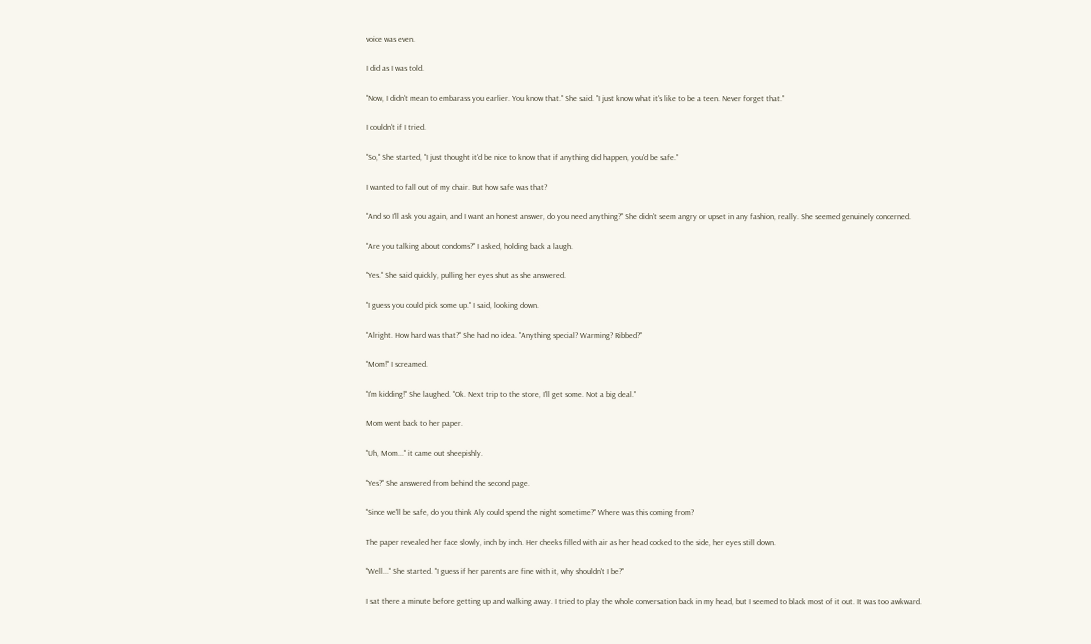voice was even.

I did as I was told.

"Now, I didn't mean to embarass you earlier. You know that." She said. "I just know what it's like to be a teen. Never forget that."

I couldn't if I tried.

"So," She started, "I just thought it'd be nice to know that if anything did happen, you'd be safe."

I wanted to fall out of my chair. But how safe was that?

"And so I'll ask you again, and I want an honest answer, do you need anything?" She didn't seem angry or upset in any fashion, really. She seemed genuinely concerned.

"Are you talking about condoms?" I asked, holding back a laugh.

"Yes." She said quickly, pulling her eyes shut as she answered.

"I guess you could pick some up." I said, looking down.

"Alright. How hard was that?" She had no idea. "Anything special? Warming? Ribbed?"

"Mom!" I screamed.

"I'm kidding!" She laughed. "Ok. Next trip to the store, I'll get some. Not a big deal."

Mom went back to her paper.

"Uh, Mom..." it came out sheepishly.

"Yes?" She answered from behind the second page.

"Since we'll be safe, do you think Aly could spend the night sometime?" Where was this coming from?

The paper revealed her face slowly, inch by inch. Her cheeks filled with air as her head cocked to the side, her eyes still down.

"Well..." She started. "I guess if her parents are fine with it, why shouldn't I be?"

I sat there a minute before getting up and walking away. I tried to play the whole conversation back in my head, but I seemed to black most of it out. It was too awkward.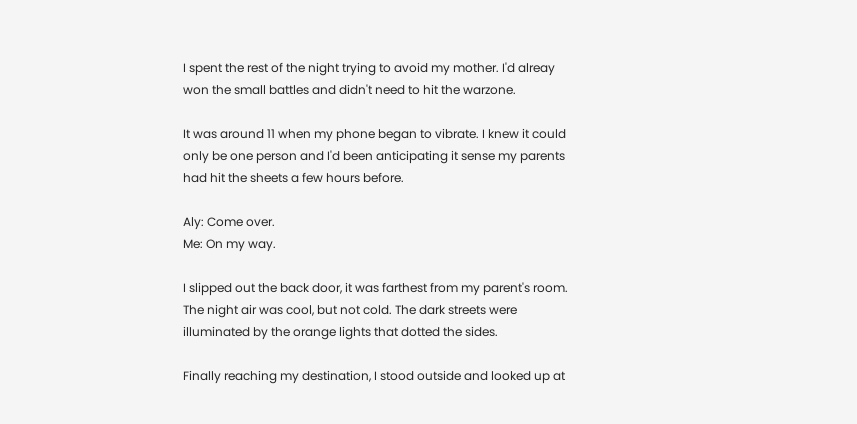I spent the rest of the night trying to avoid my mother. I'd alreay won the small battles and didn't need to hit the warzone.

It was around 11 when my phone began to vibrate. I knew it could only be one person and I'd been anticipating it sense my parents had hit the sheets a few hours before.

Aly: Come over.
Me: On my way.

I slipped out the back door, it was farthest from my parent's room. The night air was cool, but not cold. The dark streets were illuminated by the orange lights that dotted the sides.

Finally reaching my destination, I stood outside and looked up at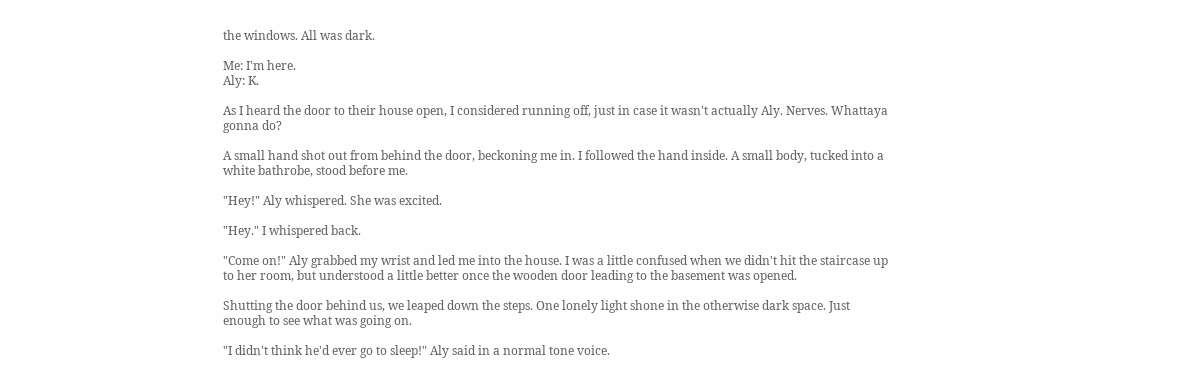the windows. All was dark.

Me: I'm here.
Aly: K.

As I heard the door to their house open, I considered running off, just in case it wasn't actually Aly. Nerves. Whattaya gonna do?

A small hand shot out from behind the door, beckoning me in. I followed the hand inside. A small body, tucked into a white bathrobe, stood before me.

"Hey!" Aly whispered. She was excited.

"Hey." I whispered back.

"Come on!" Aly grabbed my wrist and led me into the house. I was a little confused when we didn't hit the staircase up to her room, but understood a little better once the wooden door leading to the basement was opened.

Shutting the door behind us, we leaped down the steps. One lonely light shone in the otherwise dark space. Just enough to see what was going on.

"I didn't think he'd ever go to sleep!" Aly said in a normal tone voice.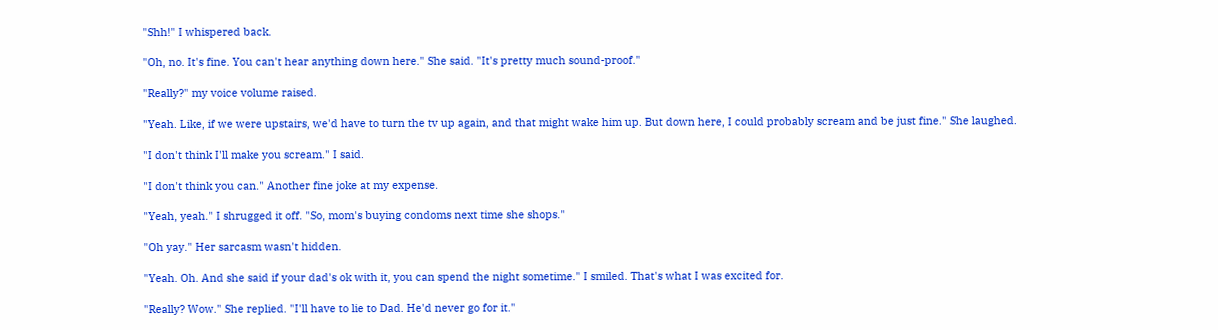"Shh!" I whispered back.

"Oh, no. It's fine. You can't hear anything down here." She said. "It's pretty much sound-proof."

"Really?" my voice volume raised.

"Yeah. Like, if we were upstairs, we'd have to turn the tv up again, and that might wake him up. But down here, I could probably scream and be just fine." She laughed.

"I don't think I'll make you scream." I said.

"I don't think you can." Another fine joke at my expense.

"Yeah, yeah." I shrugged it off. "So, mom's buying condoms next time she shops."

"Oh yay." Her sarcasm wasn't hidden.

"Yeah. Oh. And she said if your dad's ok with it, you can spend the night sometime." I smiled. That's what I was excited for.

"Really? Wow." She replied. "I'll have to lie to Dad. He'd never go for it."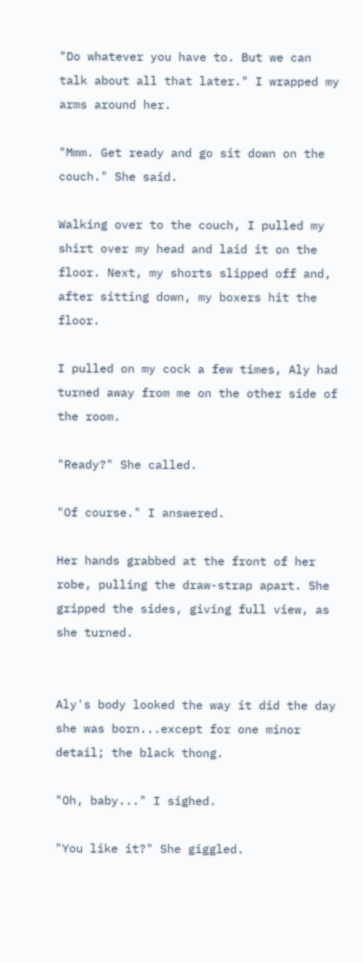"Do whatever you have to. But we can talk about all that later." I wrapped my arms around her.

"Mmm. Get ready and go sit down on the couch." She said.

Walking over to the couch, I pulled my shirt over my head and laid it on the floor. Next, my shorts slipped off and, after sitting down, my boxers hit the floor.

I pulled on my cock a few times, Aly had turned away from me on the other side of the room.

"Ready?" She called.

"Of course." I answered.

Her hands grabbed at the front of her robe, pulling the draw-strap apart. She gripped the sides, giving full view, as she turned.


Aly's body looked the way it did the day she was born...except for one minor detail; the black thong.

"Oh, baby..." I sighed.

"You like it?" She giggled.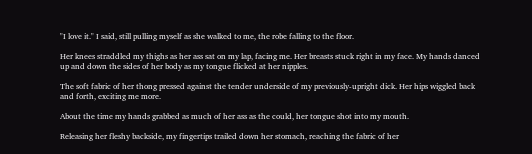"I love it." I said, still pulling myself as she walked to me, the robe falling to the floor.

Her knees straddled my thighs as her ass sat on my lap, facing me. Her breasts stuck right in my face. My hands danced up and down the sides of her body as my tongue flicked at her nipples.

The soft fabric of her thong pressed against the tender underside of my previously-upright dick. Her hips wiggled back and forth, exciting me more.

About the time my hands grabbed as much of her ass as the could, her tongue shot into my mouth.

Releasing her fleshy backside, my fingertips trailed down her stomach, reaching the fabric of her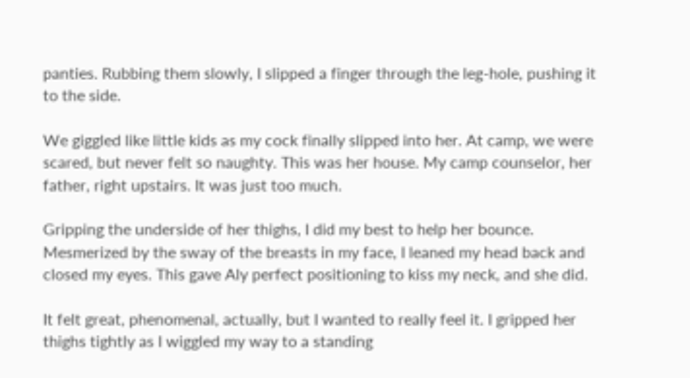panties. Rubbing them slowly, I slipped a finger through the leg-hole, pushing it to the side.

We giggled like little kids as my cock finally slipped into her. At camp, we were scared, but never felt so naughty. This was her house. My camp counselor, her father, right upstairs. It was just too much.

Gripping the underside of her thighs, I did my best to help her bounce. Mesmerized by the sway of the breasts in my face, I leaned my head back and closed my eyes. This gave Aly perfect positioning to kiss my neck, and she did.

It felt great, phenomenal, actually, but I wanted to really feel it. I gripped her thighs tightly as I wiggled my way to a standing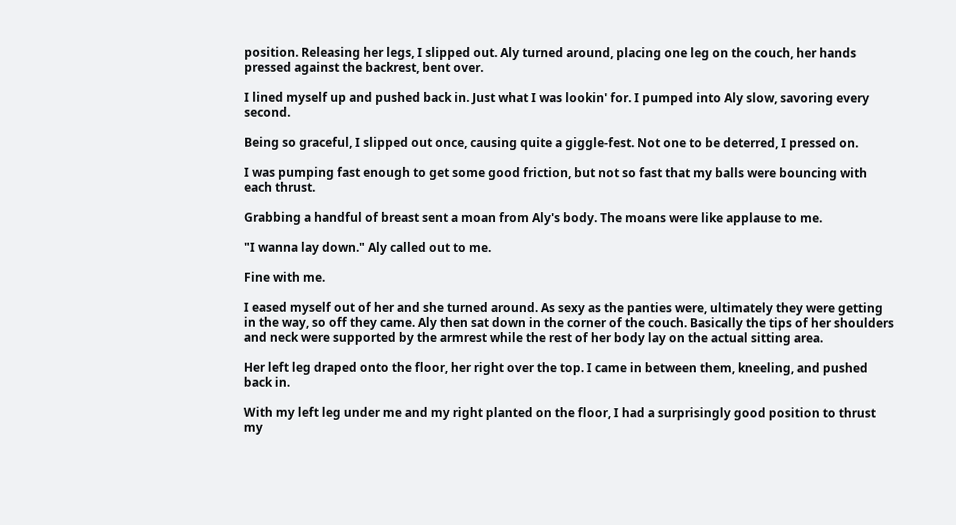position. Releasing her legs, I slipped out. Aly turned around, placing one leg on the couch, her hands pressed against the backrest, bent over.

I lined myself up and pushed back in. Just what I was lookin' for. I pumped into Aly slow, savoring every second.

Being so graceful, I slipped out once, causing quite a giggle-fest. Not one to be deterred, I pressed on.

I was pumping fast enough to get some good friction, but not so fast that my balls were bouncing with each thrust.

Grabbing a handful of breast sent a moan from Aly's body. The moans were like applause to me.

"I wanna lay down." Aly called out to me.

Fine with me.

I eased myself out of her and she turned around. As sexy as the panties were, ultimately they were getting in the way, so off they came. Aly then sat down in the corner of the couch. Basically the tips of her shoulders and neck were supported by the armrest while the rest of her body lay on the actual sitting area.

Her left leg draped onto the floor, her right over the top. I came in between them, kneeling, and pushed back in.

With my left leg under me and my right planted on the floor, I had a surprisingly good position to thrust my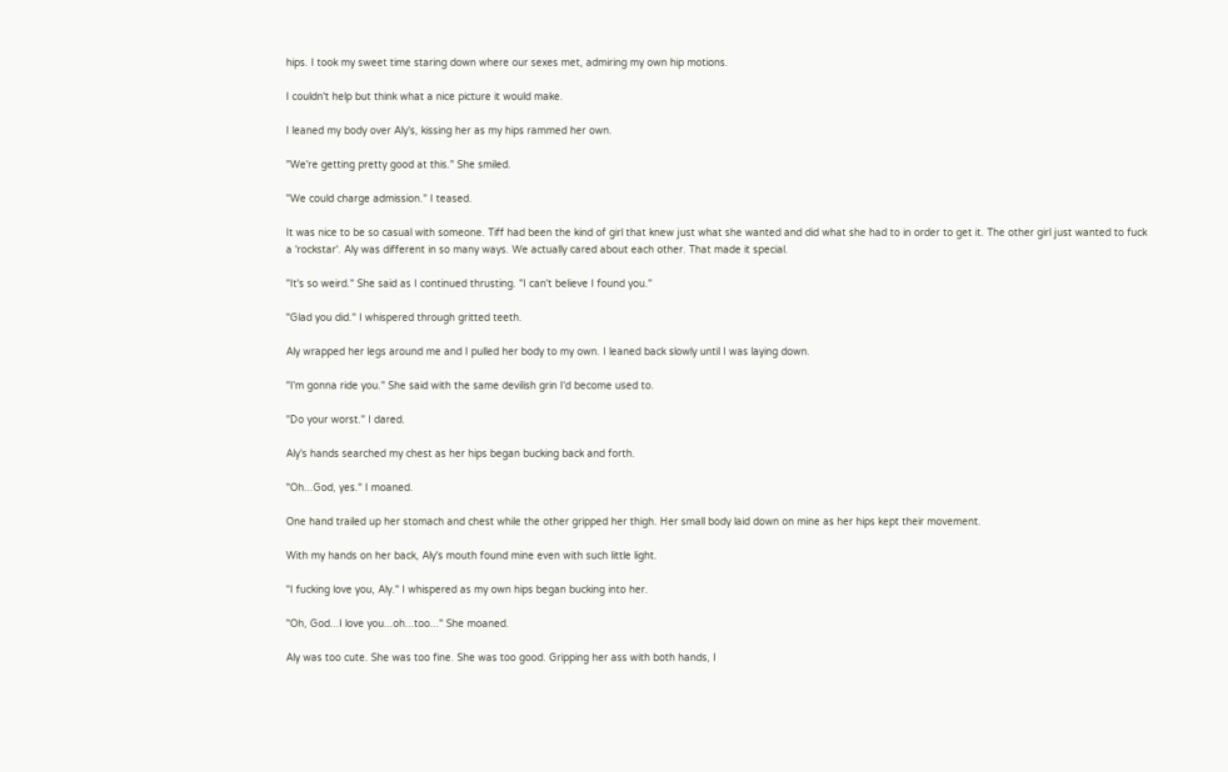hips. I took my sweet time staring down where our sexes met, admiring my own hip motions.

I couldn't help but think what a nice picture it would make.

I leaned my body over Aly's, kissing her as my hips rammed her own.

"We're getting pretty good at this." She smiled.

"We could charge admission." I teased.

It was nice to be so casual with someone. Tiff had been the kind of girl that knew just what she wanted and did what she had to in order to get it. The other girl just wanted to fuck a 'rockstar'. Aly was different in so many ways. We actually cared about each other. That made it special.

"It's so weird." She said as I continued thrusting. "I can't believe I found you."

"Glad you did." I whispered through gritted teeth.

Aly wrapped her legs around me and I pulled her body to my own. I leaned back slowly until I was laying down.

"I'm gonna ride you." She said with the same devilish grin I'd become used to.

"Do your worst." I dared.

Aly's hands searched my chest as her hips began bucking back and forth.

"Oh...God, yes." I moaned.

One hand trailed up her stomach and chest while the other gripped her thigh. Her small body laid down on mine as her hips kept their movement.

With my hands on her back, Aly's mouth found mine even with such little light.

"I fucking love you, Aly." I whispered as my own hips began bucking into her.

"Oh, God...I love you...oh...too..." She moaned.

Aly was too cute. She was too fine. She was too good. Gripping her ass with both hands, I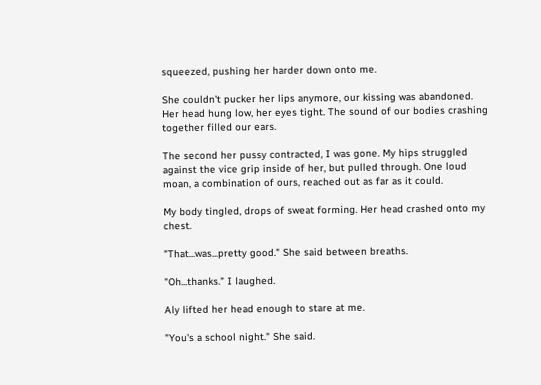squeezed, pushing her harder down onto me.

She couldn't pucker her lips anymore, our kissing was abandoned. Her head hung low, her eyes tight. The sound of our bodies crashing together filled our ears.

The second her pussy contracted, I was gone. My hips struggled against the vice grip inside of her, but pulled through. One loud moan, a combination of ours, reached out as far as it could.

My body tingled, drops of sweat forming. Her head crashed onto my chest.

"That...was...pretty good." She said between breaths.

"Oh...thanks." I laughed.

Aly lifted her head enough to stare at me.

"You's a school night." She said.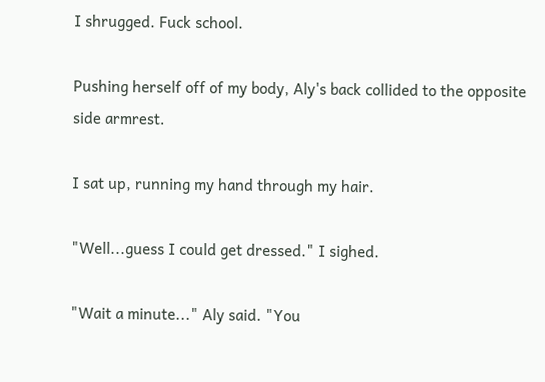I shrugged. Fuck school.

Pushing herself off of my body, Aly's back collided to the opposite side armrest.

I sat up, running my hand through my hair.

"Well...guess I could get dressed." I sighed.

"Wait a minute..." Aly said. "You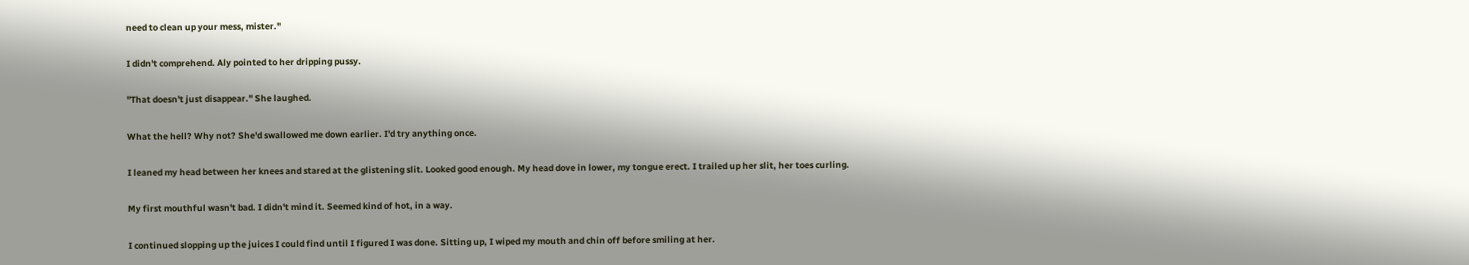need to clean up your mess, mister."

I didn't comprehend. Aly pointed to her dripping pussy.

"That doesn't just disappear." She laughed.

What the hell? Why not? She'd swallowed me down earlier. I'd try anything once.

I leaned my head between her knees and stared at the glistening slit. Looked good enough. My head dove in lower, my tongue erect. I trailed up her slit, her toes curling.

My first mouthful wasn't bad. I didn't mind it. Seemed kind of hot, in a way.

I continued slopping up the juices I could find until I figured I was done. Sitting up, I wiped my mouth and chin off before smiling at her.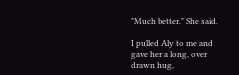"Much better." She said.

I pulled Aly to me and gave her a long, over drawn hug,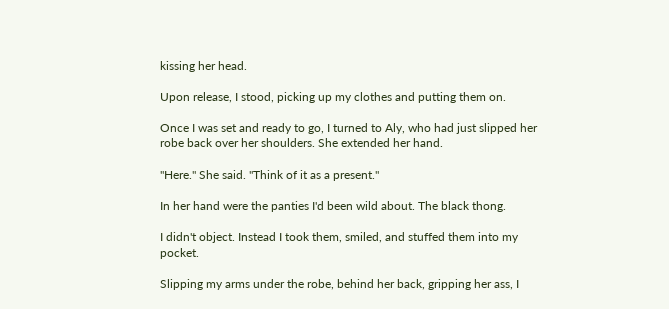kissing her head.

Upon release, I stood, picking up my clothes and putting them on.

Once I was set and ready to go, I turned to Aly, who had just slipped her robe back over her shoulders. She extended her hand.

"Here." She said. "Think of it as a present."

In her hand were the panties I'd been wild about. The black thong.

I didn't object. Instead I took them, smiled, and stuffed them into my pocket.

Slipping my arms under the robe, behind her back, gripping her ass, I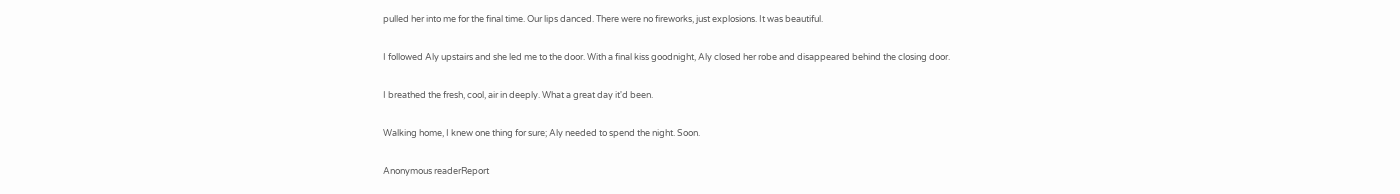pulled her into me for the final time. Our lips danced. There were no fireworks, just explosions. It was beautiful.

I followed Aly upstairs and she led me to the door. With a final kiss goodnight, Aly closed her robe and disappeared behind the closing door.

I breathed the fresh, cool, air in deeply. What a great day it'd been.

Walking home, I knew one thing for sure; Aly needed to spend the night. Soon.

Anonymous readerReport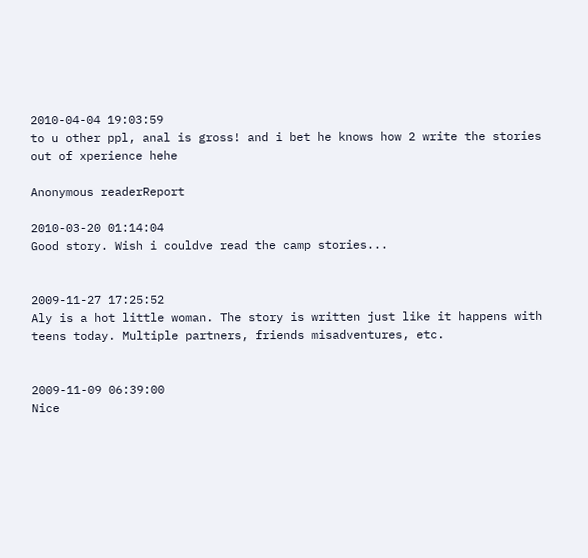2010-04-04 19:03:59
to u other ppl, anal is gross! and i bet he knows how 2 write the stories out of xperience hehe

Anonymous readerReport

2010-03-20 01:14:04
Good story. Wish i couldve read the camp stories...


2009-11-27 17:25:52
Aly is a hot little woman. The story is written just like it happens with teens today. Multiple partners, friends misadventures, etc.


2009-11-09 06:39:00
Nice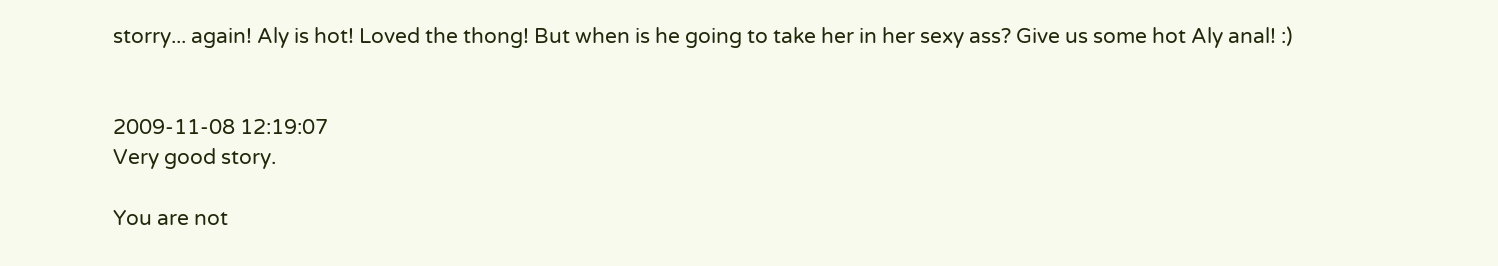storry... again! Aly is hot! Loved the thong! But when is he going to take her in her sexy ass? Give us some hot Aly anal! :)


2009-11-08 12:19:07
Very good story.

You are not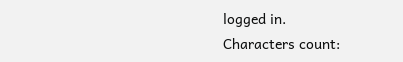logged in.
Characters count: